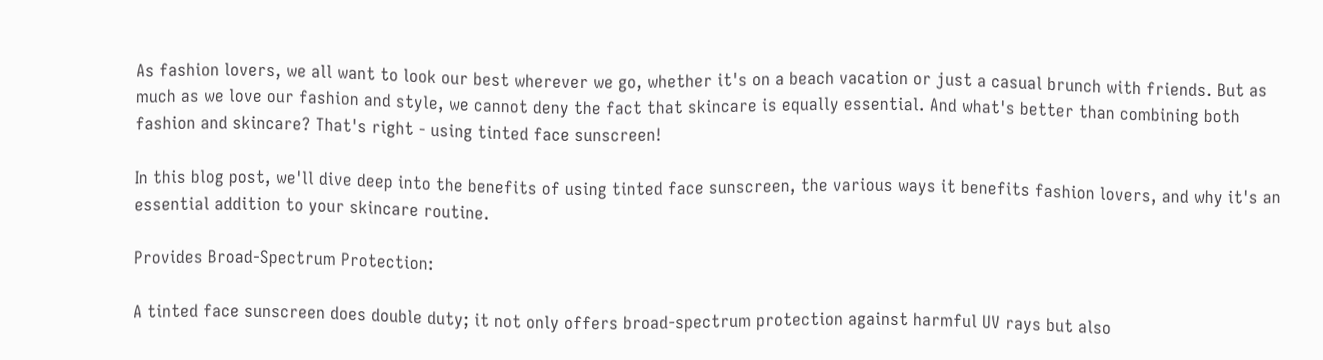As fashion lovers, we all want to look our best wherever we go, whether it's on a beach vacation or just a casual brunch with friends. But as much as we love our fashion and style, we cannot deny the fact that skincare is equally essential. And what's better than combining both fashion and skincare? That's right - using tinted face sunscreen!

In this blog post, we'll dive deep into the benefits of using tinted face sunscreen, the various ways it benefits fashion lovers, and why it's an essential addition to your skincare routine.

Provides Broad-Spectrum Protection:

A tinted face sunscreen does double duty; it not only offers broad-spectrum protection against harmful UV rays but also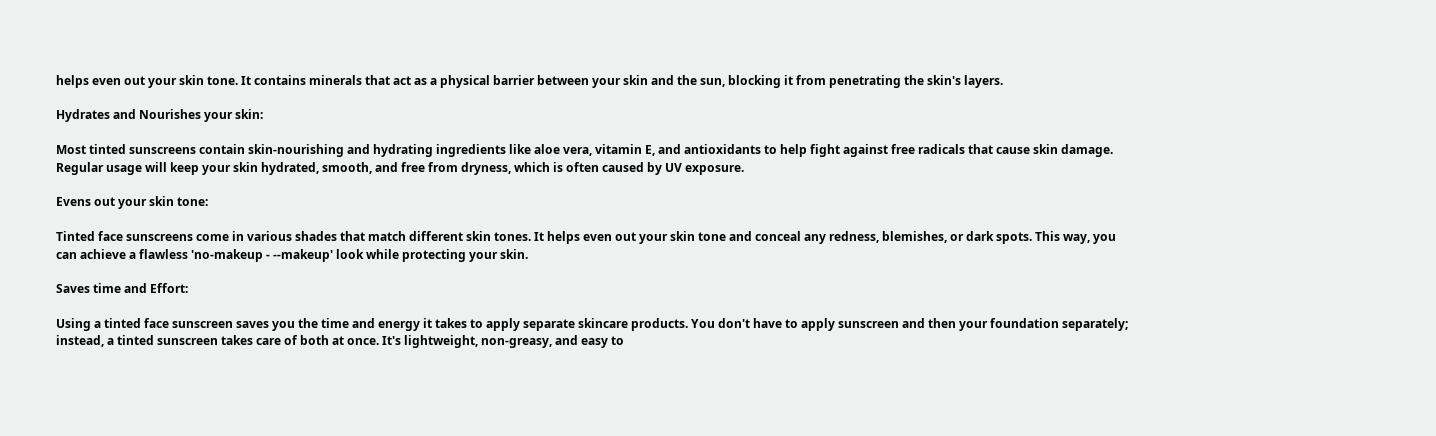helps even out your skin tone. It contains minerals that act as a physical barrier between your skin and the sun, blocking it from penetrating the skin's layers.

Hydrates and Nourishes your skin:

Most tinted sunscreens contain skin-nourishing and hydrating ingredients like aloe vera, vitamin E, and antioxidants to help fight against free radicals that cause skin damage. Regular usage will keep your skin hydrated, smooth, and free from dryness, which is often caused by UV exposure.

Evens out your skin tone:

Tinted face sunscreens come in various shades that match different skin tones. It helps even out your skin tone and conceal any redness, blemishes, or dark spots. This way, you can achieve a flawless 'no-makeup - --makeup' look while protecting your skin.

Saves time and Effort:

Using a tinted face sunscreen saves you the time and energy it takes to apply separate skincare products. You don't have to apply sunscreen and then your foundation separately; instead, a tinted sunscreen takes care of both at once. It's lightweight, non-greasy, and easy to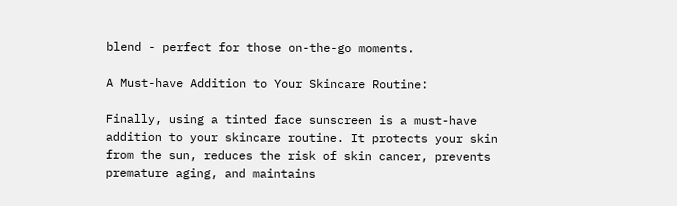blend - perfect for those on-the-go moments.

A Must-have Addition to Your Skincare Routine:

Finally, using a tinted face sunscreen is a must-have addition to your skincare routine. It protects your skin from the sun, reduces the risk of skin cancer, prevents premature aging, and maintains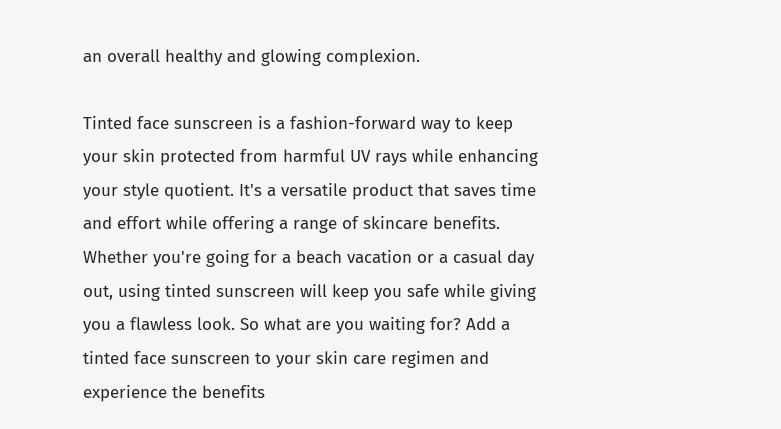an overall healthy and glowing complexion.

Tinted face sunscreen is a fashion-forward way to keep your skin protected from harmful UV rays while enhancing your style quotient. It's a versatile product that saves time and effort while offering a range of skincare benefits. Whether you're going for a beach vacation or a casual day out, using tinted sunscreen will keep you safe while giving you a flawless look. So what are you waiting for? Add a tinted face sunscreen to your skin care regimen and experience the benefits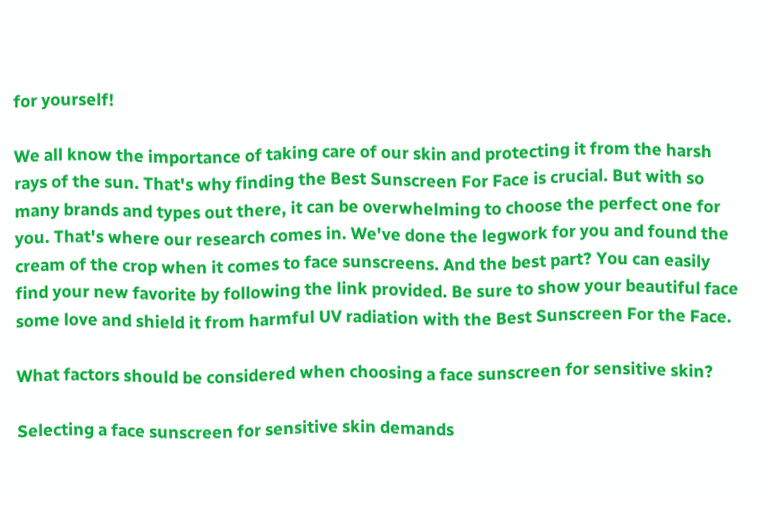for yourself!

We all know the importance of taking care of our skin and protecting it from the harsh rays of the sun. That's why finding the Best Sunscreen For Face is crucial. But with so many brands and types out there, it can be overwhelming to choose the perfect one for you. That's where our research comes in. We've done the legwork for you and found the cream of the crop when it comes to face sunscreens. And the best part? You can easily find your new favorite by following the link provided. Be sure to show your beautiful face some love and shield it from harmful UV radiation with the Best Sunscreen For the Face.

What factors should be considered when choosing a face sunscreen for sensitive skin?

Selecting a face sunscreen for sensitive skin demands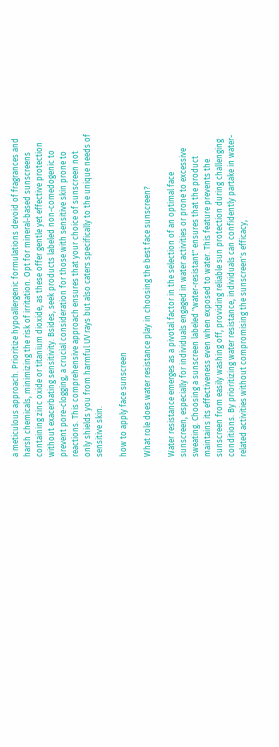a meticulous approach. Prioritize hypoallergenic formulations devoid of fragrances and harsh chemicals, minimizing the risk of irritation. Opt for mineral-based sunscreens containing zinc oxide or titanium dioxide, as these offer gentle yet effective protection without exacerbating sensitivity. Bsides, seek products labeled non-comedogenic to prevent pore-clogging, a crucial consideration for those with sensitive skin prone to reactions. This comprehensive approach ensures that your choice of sunscreen not only shields you from harmful UV rays but also caters specifically to the unique needs of sensitive skin.

how to apply face sunscreen

What role does water resistance play in choosing the best face sunscreen?

Water resistance emerges as a pivotal factor in the selection of an optimal face sunscreen, especially for individuals engaged in water activities or prone to excessive sweating. Choosing a sunscreen labeled "water-resistant" ensures that the product maintains its effectiveness even when exposed to water. This feature prevents the sunscreen from easily washing off, providing reliable sun protection during challenging conditions. By prioritizing water resistance, individuals can confidently partake in water-related activities without compromising the sunscreen's efficacy,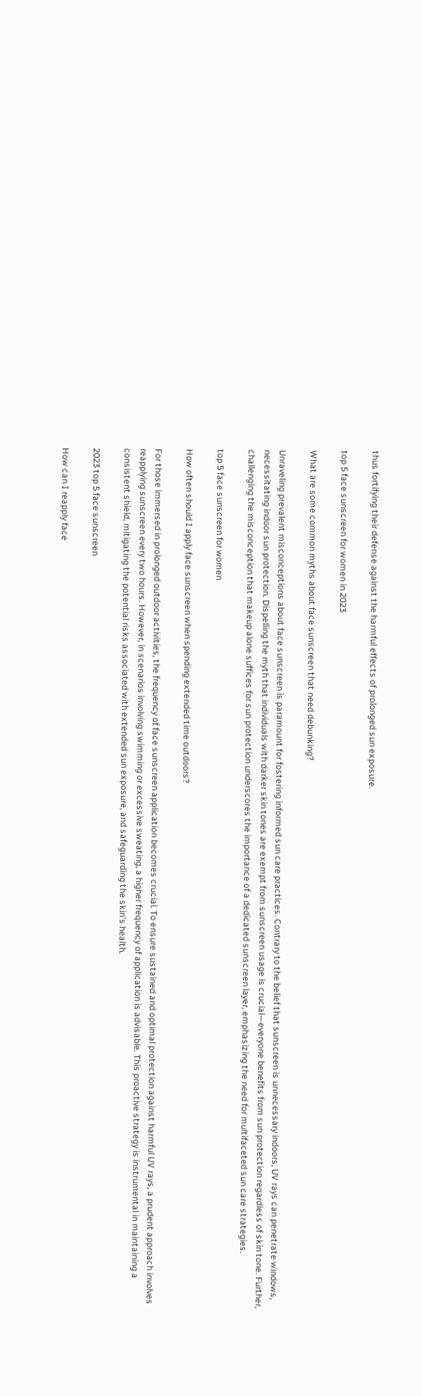thus fortifying their defense against the harmful effects of prolonged sun exposure.

top 5 face sunscreen for women in 2023

What are some common myths about face sunscreen that need debunking?

Unraveling prevalent misconceptions about face sunscreen is paramount for fostering informed sun care practices. Contrary to the belief that sunscreen is unnecessary indoors, UV rays can penetrate windows, necessitating indoor sun protection. Dispelling the myth that individuals with darker skin tones are exempt from sunscreen usage is crucial—everyone benefits from sun protection regardless of skin tone. Further, challenging the misconception that makeup alone suffices for sun protection underscores the importance of a dedicated sunscreen layer, emphasizing the need for multifaceted sun care strategies.

top 5 face sunscreen for women

How often should I apply face sunscreen when spending extended time outdoors?

For those immersed in prolonged outdoor activities, the frequency of face sunscreen application becomes crucial. To ensure sustained and optimal protection against harmful UV rays, a prudent approach involves reapplying sunscreen every two hours. However, in scenarios involving swimming or excessive sweating, a higher frequency of application is advisable. This proactive strategy is instrumental in maintaining a consistent shield, mitigating the potential risks associated with extended sun exposure, and safeguarding the skin's health.

2023 top 5 face sunscreen

How can I reapply face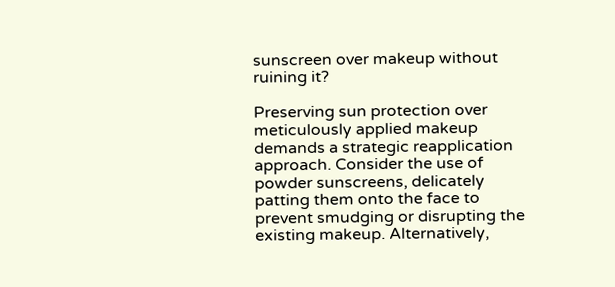sunscreen over makeup without ruining it?

Preserving sun protection over meticulously applied makeup demands a strategic reapplication approach. Consider the use of powder sunscreens, delicately patting them onto the face to prevent smudging or disrupting the existing makeup. Alternatively,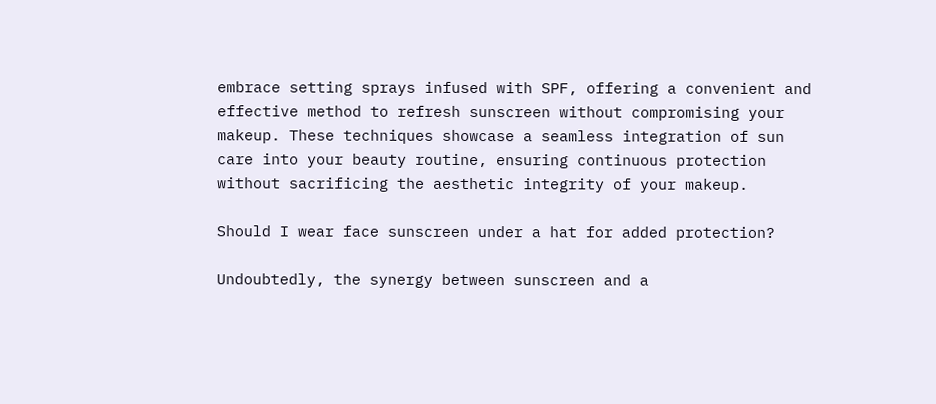embrace setting sprays infused with SPF, offering a convenient and effective method to refresh sunscreen without compromising your makeup. These techniques showcase a seamless integration of sun care into your beauty routine, ensuring continuous protection without sacrificing the aesthetic integrity of your makeup.

Should I wear face sunscreen under a hat for added protection?

Undoubtedly, the synergy between sunscreen and a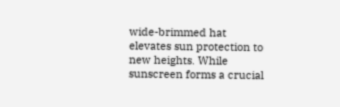wide-brimmed hat elevates sun protection to new heights. While sunscreen forms a crucial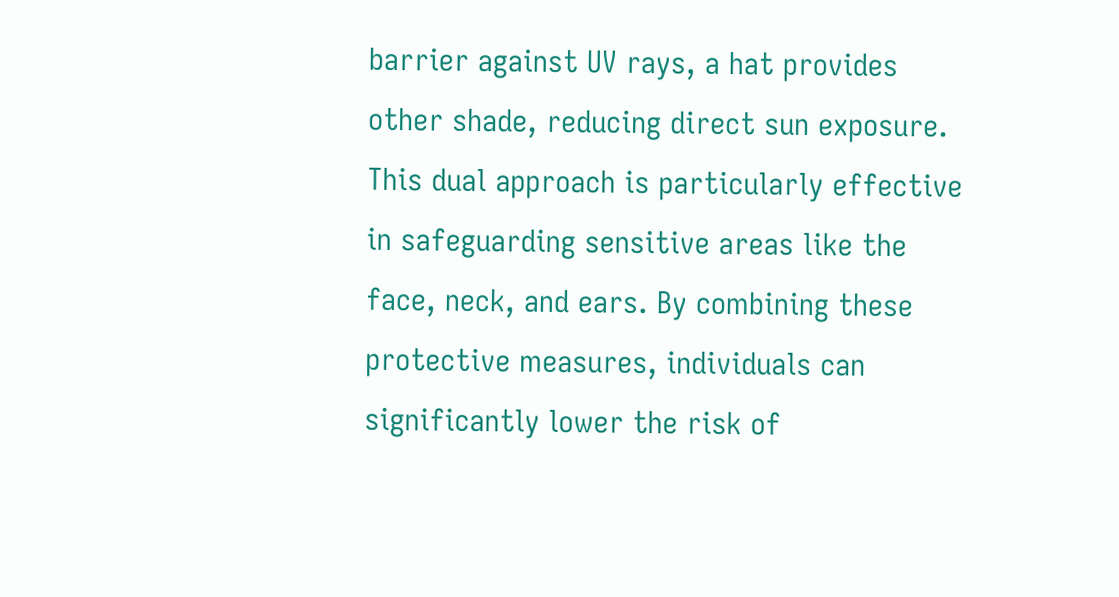barrier against UV rays, a hat provides other shade, reducing direct sun exposure. This dual approach is particularly effective in safeguarding sensitive areas like the face, neck, and ears. By combining these protective measures, individuals can significantly lower the risk of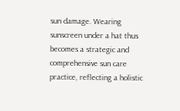sun damage. Wearing sunscreen under a hat thus becomes a strategic and comprehensive sun care practice, reflecting a holistic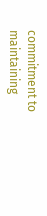commitment to maintaining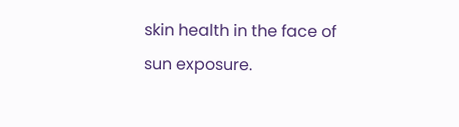skin health in the face of sun exposure.